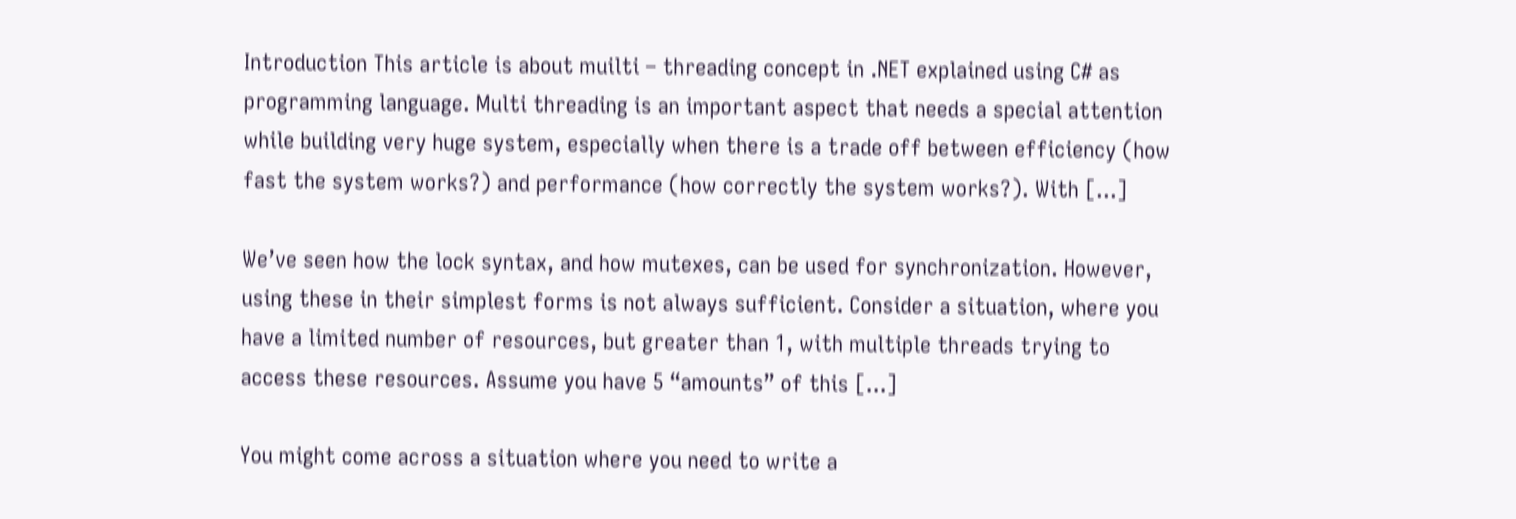Introduction This article is about muilti – threading concept in .NET explained using C# as programming language. Multi threading is an important aspect that needs a special attention while building very huge system, especially when there is a trade off between efficiency (how fast the system works?) and performance (how correctly the system works?). With [...]

We’ve seen how the lock syntax, and how mutexes, can be used for synchronization. However, using these in their simplest forms is not always sufficient. Consider a situation, where you have a limited number of resources, but greater than 1, with multiple threads trying to access these resources. Assume you have 5 “amounts” of this [...]

You might come across a situation where you need to write a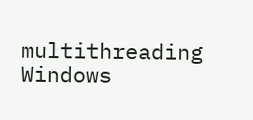multithreading Windows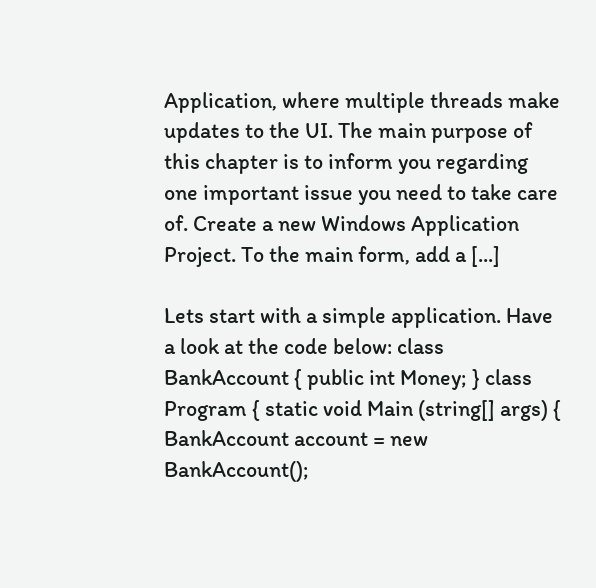Application, where multiple threads make updates to the UI. The main purpose of this chapter is to inform you regarding one important issue you need to take care of. Create a new Windows Application Project. To the main form, add a [...]

Lets start with a simple application. Have a look at the code below: class BankAccount { public int Money; } class Program { static void Main (string[] args) { BankAccount account = new BankAccount();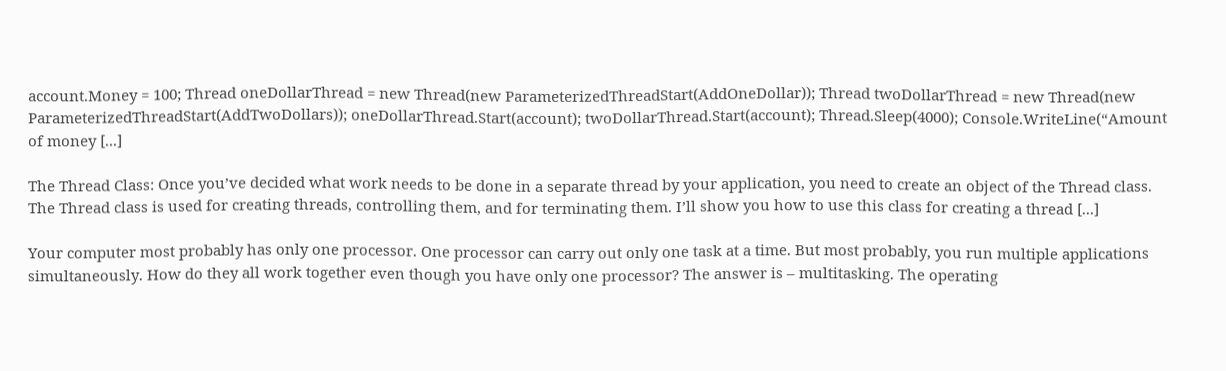account.Money = 100; Thread oneDollarThread = new Thread(new ParameterizedThreadStart(AddOneDollar)); Thread twoDollarThread = new Thread(new ParameterizedThreadStart(AddTwoDollars)); oneDollarThread.Start(account); twoDollarThread.Start(account); Thread.Sleep(4000); Console.WriteLine(“Amount of money [...]

The Thread Class: Once you’ve decided what work needs to be done in a separate thread by your application, you need to create an object of the Thread class. The Thread class is used for creating threads, controlling them, and for terminating them. I’ll show you how to use this class for creating a thread [...]

Your computer most probably has only one processor. One processor can carry out only one task at a time. But most probably, you run multiple applications simultaneously. How do they all work together even though you have only one processor? The answer is – multitasking. The operating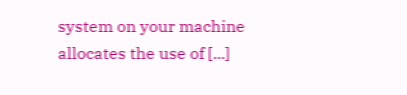system on your machine allocates the use of [...]